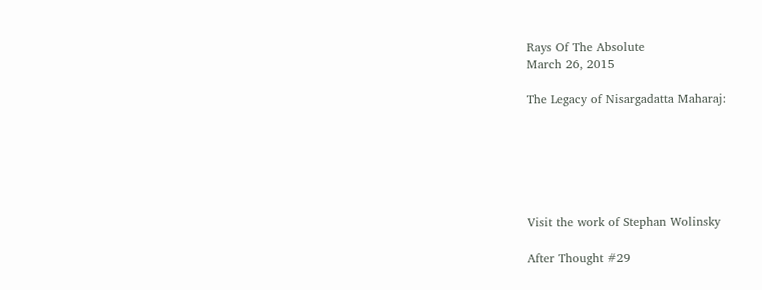Rays Of The Absolute
March 26, 2015

The Legacy of Nisargadatta Maharaj:






Visit the work of Stephan Wolinsky

After Thought #29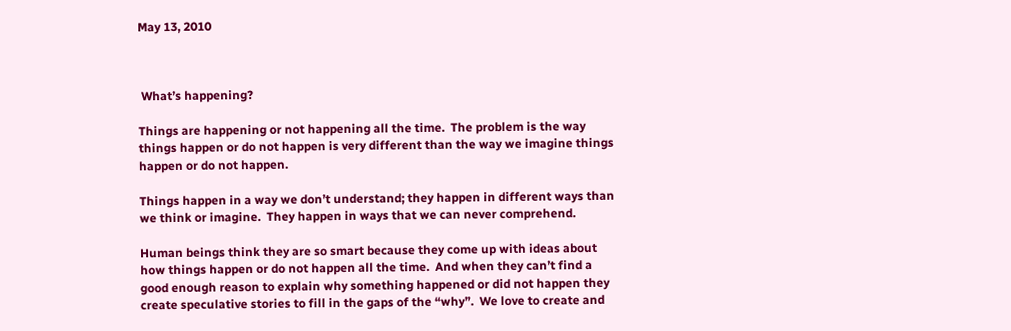May 13, 2010



 What’s happening?

Things are happening or not happening all the time.  The problem is the way things happen or do not happen is very different than the way we imagine things happen or do not happen.

Things happen in a way we don’t understand; they happen in different ways than we think or imagine.  They happen in ways that we can never comprehend.

Human beings think they are so smart because they come up with ideas about how things happen or do not happen all the time.  And when they can’t find a good enough reason to explain why something happened or did not happen they create speculative stories to fill in the gaps of the “why”.  We love to create and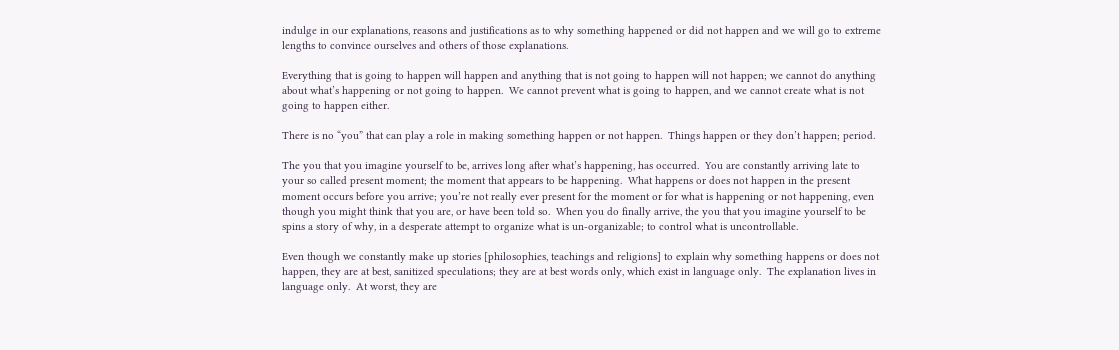indulge in our explanations, reasons and justifications as to why something happened or did not happen and we will go to extreme lengths to convince ourselves and others of those explanations.

Everything that is going to happen will happen and anything that is not going to happen will not happen; we cannot do anything about what’s happening or not going to happen.  We cannot prevent what is going to happen, and we cannot create what is not going to happen either.

There is no “you” that can play a role in making something happen or not happen.  Things happen or they don’t happen; period.

The you that you imagine yourself to be, arrives long after what’s happening, has occurred.  You are constantly arriving late to your so called present moment; the moment that appears to be happening.  What happens or does not happen in the present moment occurs before you arrive; you’re not really ever present for the moment or for what is happening or not happening, even though you might think that you are, or have been told so.  When you do finally arrive, the you that you imagine yourself to be spins a story of why, in a desperate attempt to organize what is un-organizable; to control what is uncontrollable.

Even though we constantly make up stories [philosophies, teachings and religions] to explain why something happens or does not happen, they are at best, sanitized speculations; they are at best words only, which exist in language only.  The explanation lives in language only.  At worst, they are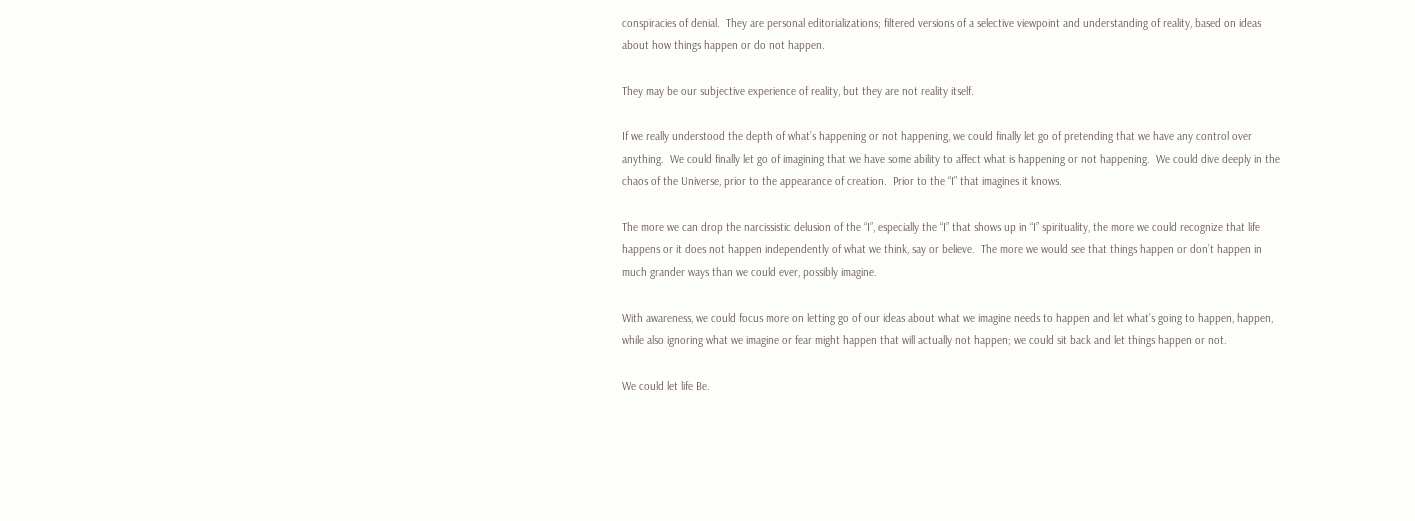conspiracies of denial.  They are personal editorializations; filtered versions of a selective viewpoint and understanding of reality, based on ideas about how things happen or do not happen.

They may be our subjective experience of reality, but they are not reality itself.

If we really understood the depth of what’s happening or not happening, we could finally let go of pretending that we have any control over anything.  We could finally let go of imagining that we have some ability to affect what is happening or not happening.  We could dive deeply in the chaos of the Universe, prior to the appearance of creation.  Prior to the “I” that imagines it knows.

The more we can drop the narcissistic delusion of the “I”, especially the “I” that shows up in “I” spirituality, the more we could recognize that life happens or it does not happen independently of what we think, say or believe.  The more we would see that things happen or don’t happen in much grander ways than we could ever, possibly imagine.

With awareness, we could focus more on letting go of our ideas about what we imagine needs to happen and let what’s going to happen, happen, while also ignoring what we imagine or fear might happen that will actually not happen; we could sit back and let things happen or not.

We could let life Be.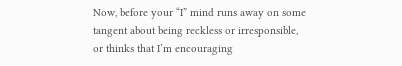Now, before your “I” mind runs away on some tangent about being reckless or irresponsible, or thinks that I’m encouraging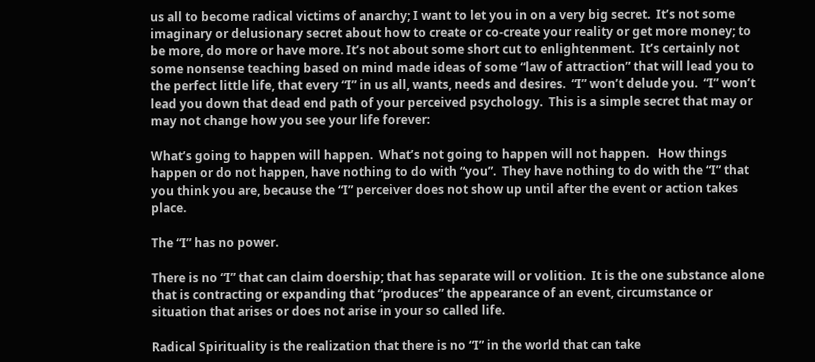us all to become radical victims of anarchy; I want to let you in on a very big secret.  It’s not some imaginary or delusionary secret about how to create or co-create your reality or get more money; to be more, do more or have more. It’s not about some short cut to enlightenment.  It’s certainly not some nonsense teaching based on mind made ideas of some “law of attraction” that will lead you to the perfect little life, that every “I” in us all, wants, needs and desires.  “I” won’t delude you.  “I” won’t lead you down that dead end path of your perceived psychology.  This is a simple secret that may or may not change how you see your life forever:

What’s going to happen will happen.  What’s not going to happen will not happen.   How things happen or do not happen, have nothing to do with “you”.  They have nothing to do with the “I” that you think you are, because the “I” perceiver does not show up until after the event or action takes place.

The “I” has no power.

There is no “I” that can claim doership; that has separate will or volition.  It is the one substance alone that is contracting or expanding that “produces” the appearance of an event, circumstance or situation that arises or does not arise in your so called life.

Radical Spirituality is the realization that there is no “I” in the world that can take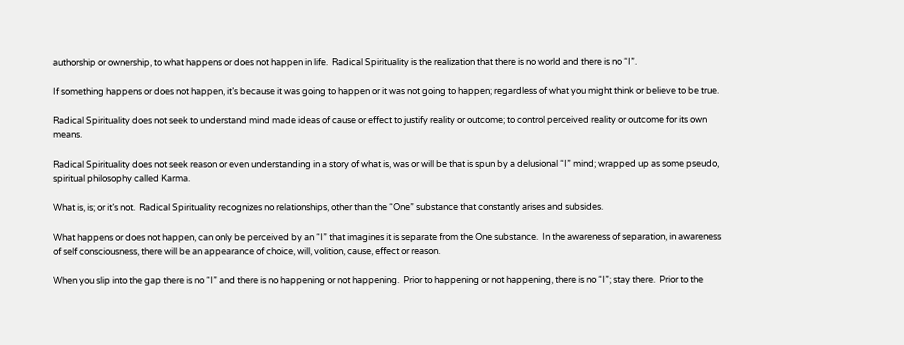authorship or ownership, to what happens or does not happen in life.  Radical Spirituality is the realization that there is no world and there is no “I”.

If something happens or does not happen, it’s because it was going to happen or it was not going to happen; regardless of what you might think or believe to be true.

Radical Spirituality does not seek to understand mind made ideas of cause or effect to justify reality or outcome; to control perceived reality or outcome for its own means.

Radical Spirituality does not seek reason or even understanding in a story of what is, was or will be that is spun by a delusional “I” mind; wrapped up as some pseudo, spiritual philosophy called Karma.

What is, is; or it’s not.  Radical Spirituality recognizes no relationships, other than the “One” substance that constantly arises and subsides.

What happens or does not happen, can only be perceived by an “I” that imagines it is separate from the One substance.  In the awareness of separation, in awareness of self consciousness, there will be an appearance of choice, will, volition, cause, effect or reason.

When you slip into the gap there is no “I” and there is no happening or not happening.  Prior to happening or not happening, there is no “I”; stay there.  Prior to the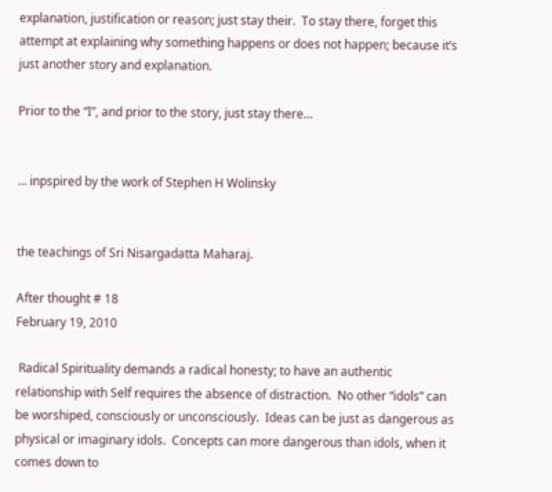explanation, justification or reason; just stay their.  To stay there, forget this attempt at explaining why something happens or does not happen; because it’s just another story and explanation.

Prior to the “I”, and prior to the story, just stay there…


… inpspired by the work of Stephen H Wolinsky


the teachings of Sri Nisargadatta Maharaj.

After thought # 18
February 19, 2010

 Radical Spirituality demands a radical honesty; to have an authentic relationship with Self requires the absence of distraction.  No other “idols” can be worshiped, consciously or unconsciously.  Ideas can be just as dangerous as physical or imaginary idols.  Concepts can more dangerous than idols, when it comes down to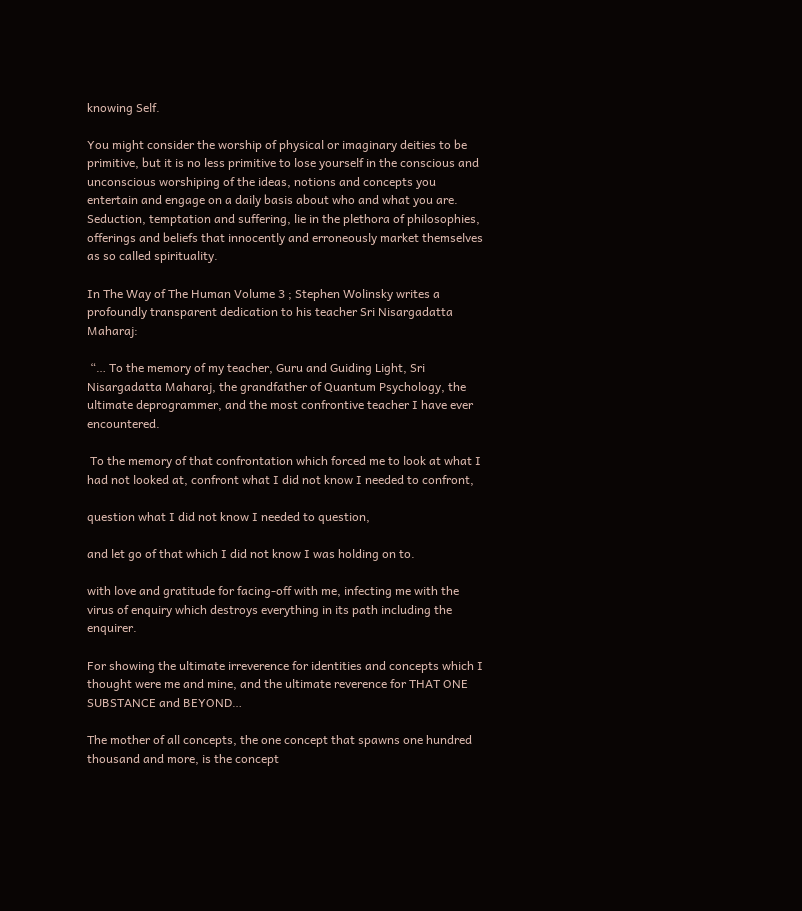knowing Self.

You might consider the worship of physical or imaginary deities to be primitive, but it is no less primitive to lose yourself in the conscious and unconscious worshiping of the ideas, notions and concepts you entertain and engage on a daily basis about who and what you are.  Seduction, temptation and suffering, lie in the plethora of philosophies, offerings and beliefs that innocently and erroneously market themselves as so called spirituality.

In The Way of The Human Volume 3 ; Stephen Wolinsky writes a profoundly transparent dedication to his teacher Sri Nisargadatta Maharaj:

 “… To the memory of my teacher, Guru and Guiding Light, Sri Nisargadatta Maharaj, the grandfather of Quantum Psychology, the ultimate deprogrammer, and the most confrontive teacher I have ever encountered.

 To the memory of that confrontation which forced me to look at what I had not looked at, confront what I did not know I needed to confront,

question what I did not know I needed to question,

and let go of that which I did not know I was holding on to.

with love and gratitude for facing-off with me, infecting me with the virus of enquiry which destroys everything in its path including the enquirer.

For showing the ultimate irreverence for identities and concepts which I thought were me and mine, and the ultimate reverence for THAT ONE SUBSTANCE and BEYOND…

The mother of all concepts, the one concept that spawns one hundred thousand and more, is the concept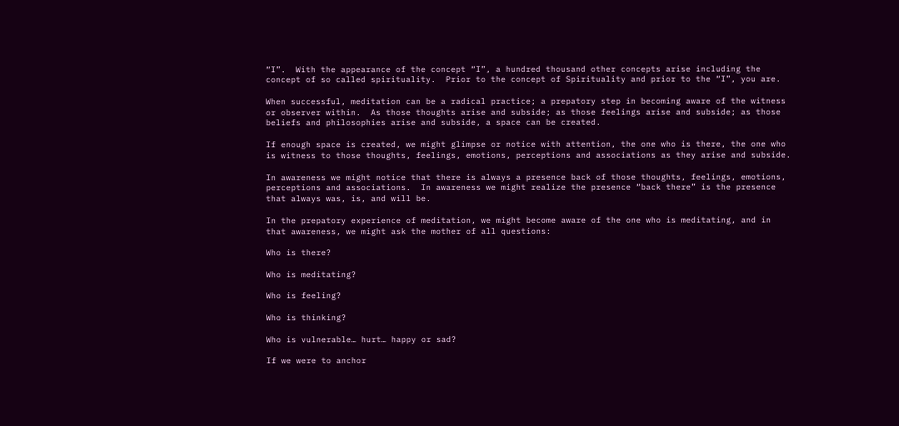“I”.  With the appearance of the concept “I”, a hundred thousand other concepts arise including the concept of so called spirituality.  Prior to the concept of Spirituality and prior to the “I”, you are.

When successful, meditation can be a radical practice; a prepatory step in becoming aware of the witness or observer within.  As those thoughts arise and subside; as those feelings arise and subside; as those beliefs and philosophies arise and subside, a space can be created.

If enough space is created, we might glimpse or notice with attention, the one who is there, the one who is witness to those thoughts, feelings, emotions, perceptions and associations as they arise and subside.

In awareness we might notice that there is always a presence back of those thoughts, feelings, emotions, perceptions and associations.  In awareness we might realize the presence “back there” is the presence that always was, is, and will be.

In the prepatory experience of meditation, we might become aware of the one who is meditating, and in that awareness, we might ask the mother of all questions:

Who is there?

Who is meditating?

Who is feeling?

Who is thinking?

Who is vulnerable… hurt… happy or sad?

If we were to anchor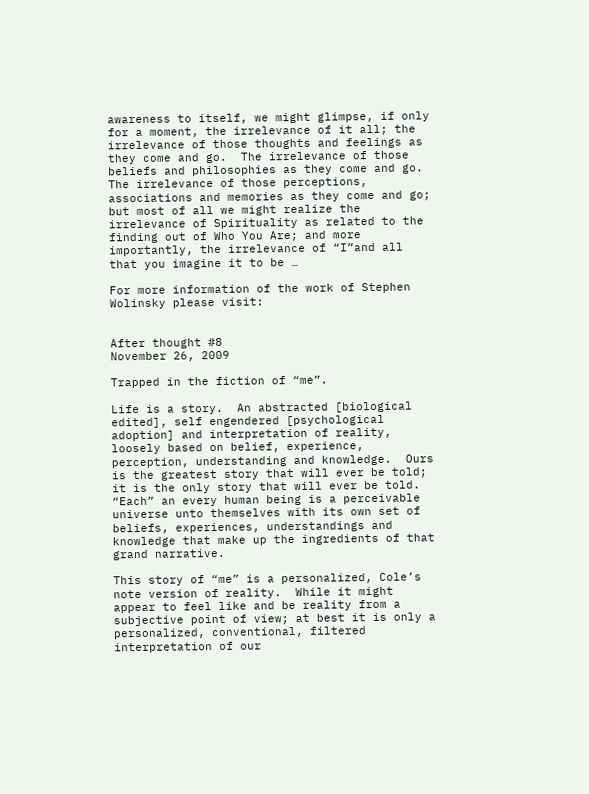awareness to itself, we might glimpse, if only for a moment, the irrelevance of it all; the irrelevance of those thoughts and feelings as they come and go.  The irrelevance of those beliefs and philosophies as they come and go.  The irrelevance of those perceptions, associations and memories as they come and go; but most of all we might realize the irrelevance of Spirituality as related to the finding out of Who You Are; and more importantly, the irrelevance of “I”and all that you imagine it to be …

For more information of the work of Stephen Wolinsky please visit:


After thought #8
November 26, 2009

Trapped in the fiction of “me”.

Life is a story.  An abstracted [biological edited], self engendered [psychological adoption] and interpretation of reality, loosely based on belief, experience, perception, understanding and knowledge.  Ours is the greatest story that will ever be told; it is the only story that will ever be told.  “Each” an every human being is a perceivable universe unto themselves with its own set of beliefs, experiences, understandings and knowledge that make up the ingredients of that grand narrative.

This story of “me” is a personalized, Cole’s note version of reality.  While it might appear to feel like and be reality from a subjective point of view; at best it is only a personalized, conventional, filtered interpretation of our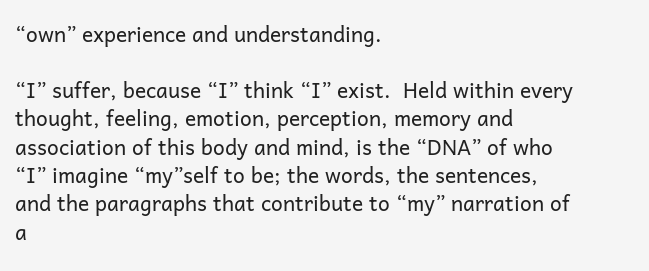“own” experience and understanding.

“I” suffer, because “I” think “I” exist.  Held within every thought, feeling, emotion, perception, memory and association of this body and mind, is the “DNA” of who “I” imagine “my”self to be; the words, the sentences, and the paragraphs that contribute to “my” narration of a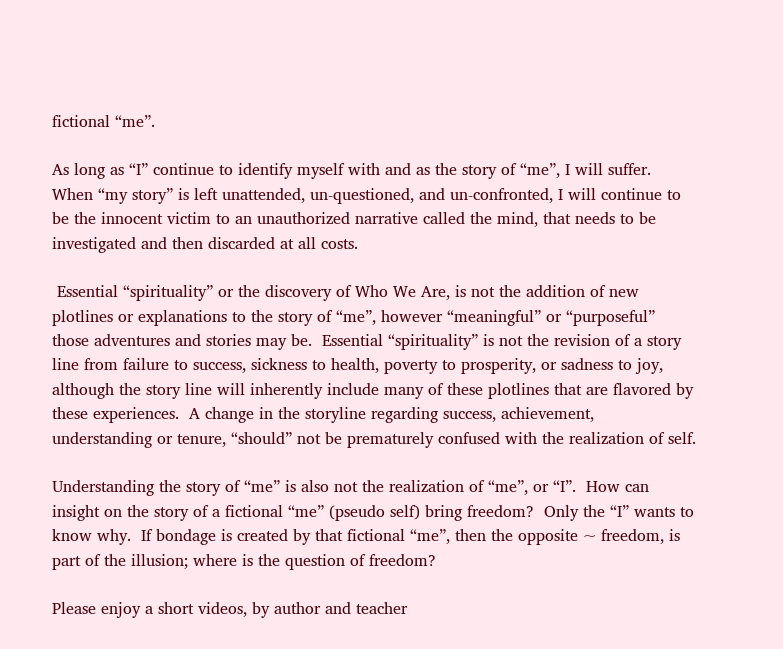fictional “me”.

As long as “I” continue to identify myself with and as the story of “me”, I will suffer. When “my story” is left unattended, un-questioned, and un-confronted, I will continue to be the innocent victim to an unauthorized narrative called the mind, that needs to be investigated and then discarded at all costs.

 Essential “spirituality” or the discovery of Who We Are, is not the addition of new plotlines or explanations to the story of “me”, however “meaningful” or “purposeful” those adventures and stories may be.  Essential “spirituality” is not the revision of a story line from failure to success, sickness to health, poverty to prosperity, or sadness to joy, although the story line will inherently include many of these plotlines that are flavored by these experiences.  A change in the storyline regarding success, achievement, understanding or tenure, “should” not be prematurely confused with the realization of self.

Understanding the story of “me” is also not the realization of “me”, or “I”.  How can insight on the story of a fictional “me” (pseudo self) bring freedom?  Only the “I” wants to know why.  If bondage is created by that fictional “me”, then the opposite ~ freedom, is part of the illusion; where is the question of freedom?

Please enjoy a short videos, by author and teacher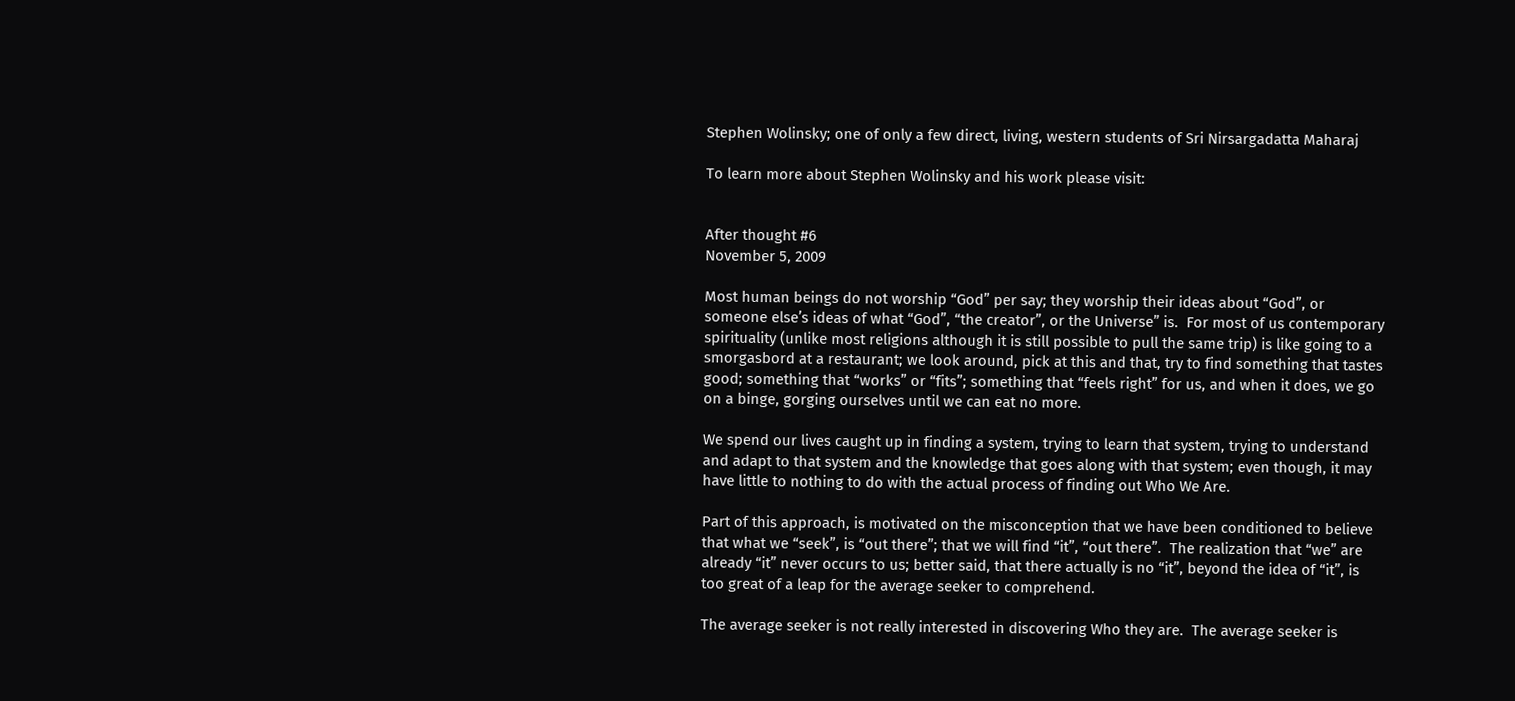Stephen Wolinsky; one of only a few direct, living, western students of Sri Nirsargadatta Maharaj

To learn more about Stephen Wolinsky and his work please visit:


After thought #6
November 5, 2009

Most human beings do not worship “God” per say; they worship their ideas about “God”, or someone else’s ideas of what “God”, “the creator”, or the Universe” is.  For most of us contemporary spirituality (unlike most religions although it is still possible to pull the same trip) is like going to a smorgasbord at a restaurant; we look around, pick at this and that, try to find something that tastes good; something that “works” or “fits”; something that “feels right” for us, and when it does, we go on a binge, gorging ourselves until we can eat no more.

We spend our lives caught up in finding a system, trying to learn that system, trying to understand and adapt to that system and the knowledge that goes along with that system; even though, it may have little to nothing to do with the actual process of finding out Who We Are.

Part of this approach, is motivated on the misconception that we have been conditioned to believe that what we “seek”, is “out there”; that we will find “it”, “out there”.  The realization that “we” are already “it” never occurs to us; better said, that there actually is no “it”, beyond the idea of “it”, is too great of a leap for the average seeker to comprehend.

The average seeker is not really interested in discovering Who they are.  The average seeker is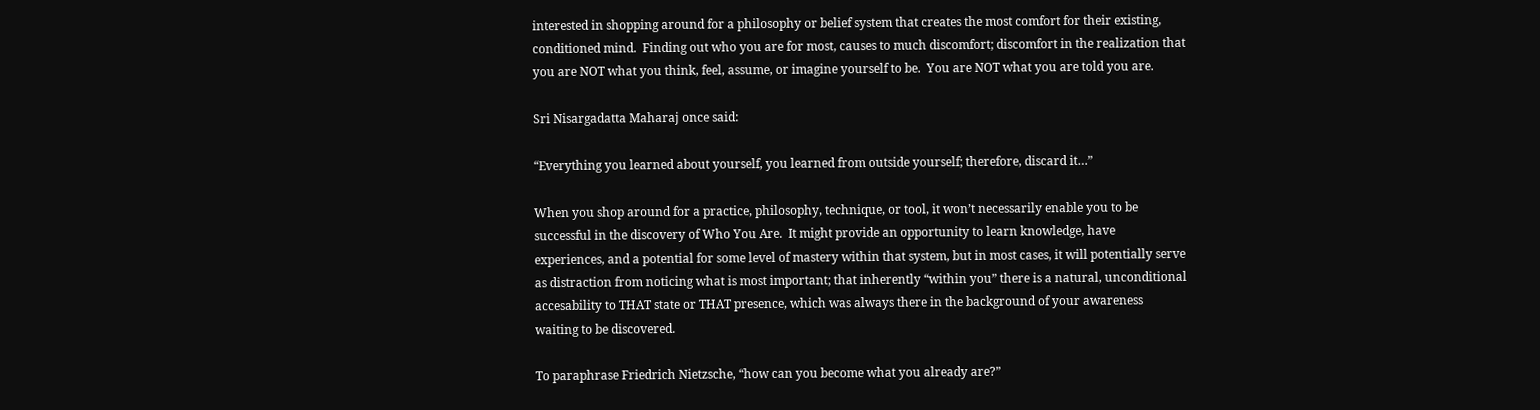interested in shopping around for a philosophy or belief system that creates the most comfort for their existing, conditioned mind.  Finding out who you are for most, causes to much discomfort; discomfort in the realization that you are NOT what you think, feel, assume, or imagine yourself to be.  You are NOT what you are told you are.

Sri Nisargadatta Maharaj once said:

“Everything you learned about yourself, you learned from outside yourself; therefore, discard it…”

When you shop around for a practice, philosophy, technique, or tool, it won’t necessarily enable you to be successful in the discovery of Who You Are.  It might provide an opportunity to learn knowledge, have experiences, and a potential for some level of mastery within that system, but in most cases, it will potentially serve as distraction from noticing what is most important; that inherently “within you” there is a natural, unconditional accesability to THAT state or THAT presence, which was always there in the background of your awareness waiting to be discovered.

To paraphrase Friedrich Nietzsche, “how can you become what you already are?”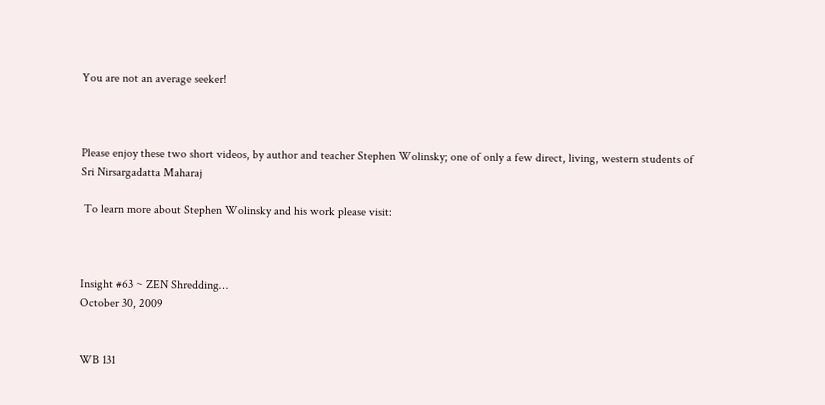You are not an average seeker!



Please enjoy these two short videos, by author and teacher Stephen Wolinsky; one of only a few direct, living, western students of Sri Nirsargadatta Maharaj

 To learn more about Stephen Wolinsky and his work please visit:



Insight #63 ~ ZEN Shredding…
October 30, 2009


WB 131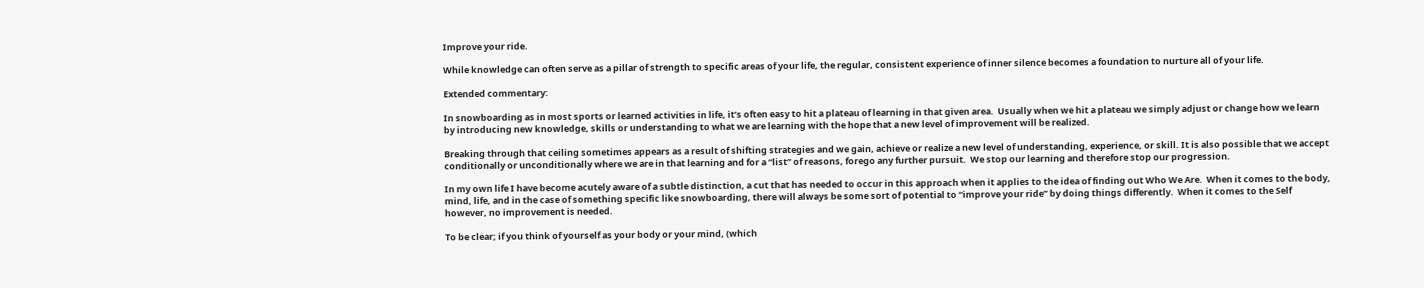Improve your ride.

While knowledge can often serve as a pillar of strength to specific areas of your life, the regular, consistent experience of inner silence becomes a foundation to nurture all of your life.

Extended commentary:

In snowboarding as in most sports or learned activities in life, it’s often easy to hit a plateau of learning in that given area.  Usually when we hit a plateau we simply adjust or change how we learn by introducing new knowledge, skills or understanding to what we are learning with the hope that a new level of improvement will be realized.

Breaking through that ceiling sometimes appears as a result of shifting strategies and we gain, achieve or realize a new level of understanding, experience, or skill. It is also possible that we accept conditionally or unconditionally where we are in that learning and for a “list” of reasons, forego any further pursuit.  We stop our learning and therefore stop our progression.

In my own life I have become acutely aware of a subtle distinction, a cut that has needed to occur in this approach when it applies to the idea of finding out Who We Are.  When it comes to the body, mind, life, and in the case of something specific like snowboarding, there will always be some sort of potential to “improve your ride” by doing things differently.  When it comes to the Self however, no improvement is needed.

To be clear; if you think of yourself as your body or your mind, (which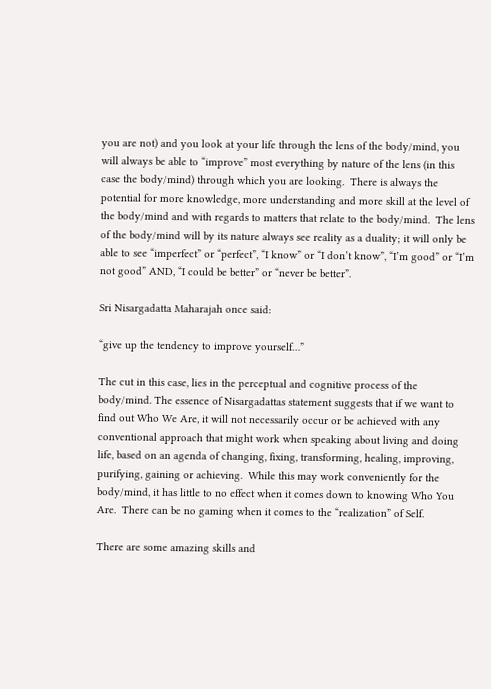you are not) and you look at your life through the lens of the body/mind, you will always be able to “improve” most everything by nature of the lens (in this case the body/mind) through which you are looking.  There is always the potential for more knowledge, more understanding and more skill at the level of the body/mind and with regards to matters that relate to the body/mind.  The lens of the body/mind will by its nature always see reality as a duality; it will only be able to see “imperfect” or “perfect”, “I know” or “I don’t know”, “I’m good” or “I’m not good” AND, “I could be better” or “never be better”.

Sri Nisargadatta Maharajah once said:

“give up the tendency to improve yourself…”

The cut in this case, lies in the perceptual and cognitive process of the body/mind. The essence of Nisargadattas statement suggests that if we want to find out Who We Are, it will not necessarily occur or be achieved with any conventional approach that might work when speaking about living and doing life, based on an agenda of changing, fixing, transforming, healing, improving, purifying, gaining or achieving.  While this may work conveniently for the body/mind, it has little to no effect when it comes down to knowing Who You Are.  There can be no gaming when it comes to the “realization” of Self.

There are some amazing skills and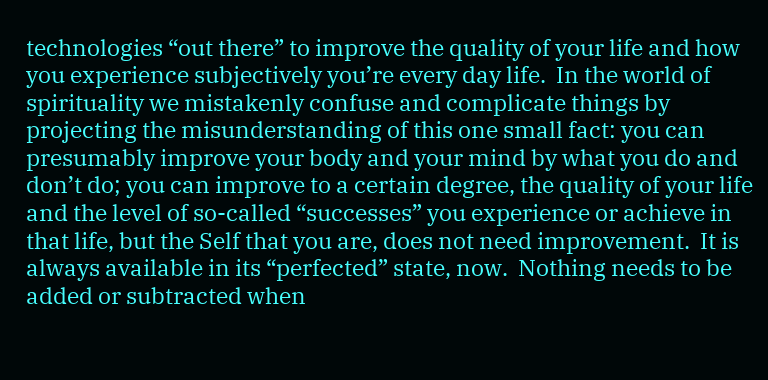technologies “out there” to improve the quality of your life and how you experience subjectively you’re every day life.  In the world of spirituality we mistakenly confuse and complicate things by projecting the misunderstanding of this one small fact: you can presumably improve your body and your mind by what you do and don’t do; you can improve to a certain degree, the quality of your life and the level of so-called “successes” you experience or achieve in that life, but the Self that you are, does not need improvement.  It is  always available in its “perfected” state, now.  Nothing needs to be added or subtracted when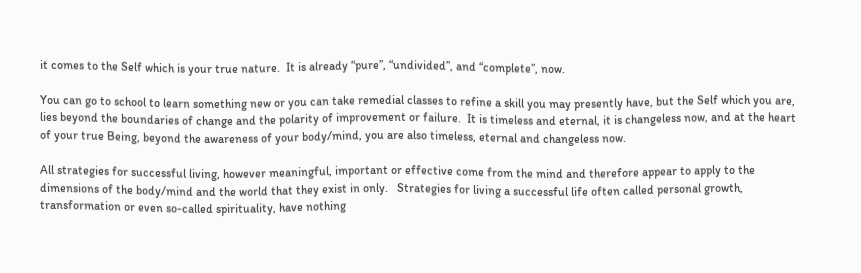it comes to the Self which is your true nature.  It is already “pure”, “undivided”, and “complete”, now.

You can go to school to learn something new or you can take remedial classes to refine a skill you may presently have, but the Self which you are, lies beyond the boundaries of change and the polarity of improvement or failure.  It is timeless and eternal, it is changeless now, and at the heart of your true Being, beyond the awareness of your body/mind, you are also timeless, eternal and changeless now.

All strategies for successful living, however meaningful, important or effective come from the mind and therefore appear to apply to the dimensions of the body/mind and the world that they exist in only.   Strategies for living a successful life often called personal growth, transformation or even so-called spirituality, have nothing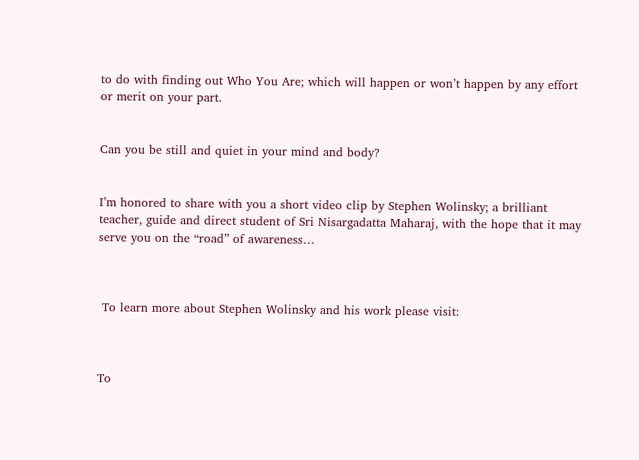to do with finding out Who You Are; which will happen or won’t happen by any effort or merit on your part.


Can you be still and quiet in your mind and body?


I’m honored to share with you a short video clip by Stephen Wolinsky; a brilliant teacher, guide and direct student of Sri Nisargadatta Maharaj, with the hope that it may serve you on the “road” of awareness…



 To learn more about Stephen Wolinsky and his work please visit:



To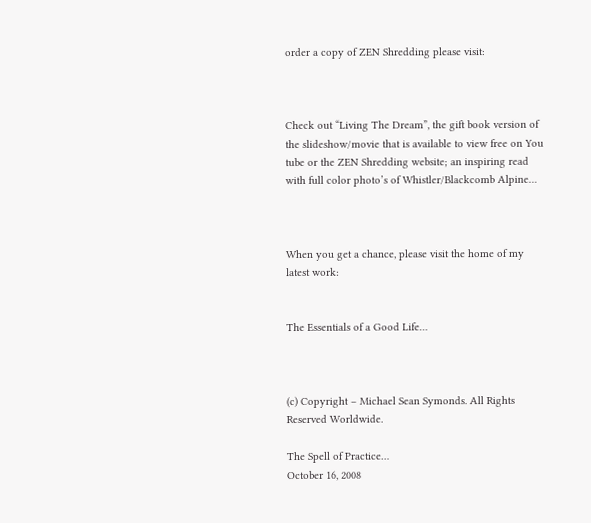order a copy of ZEN Shredding please visit:



Check out “Living The Dream”, the gift book version of the slideshow/movie that is available to view free on You tube or the ZEN Shredding website; an inspiring read with full color photo’s of Whistler/Blackcomb Alpine…



When you get a chance, please visit the home of my latest work:


The Essentials of a Good Life…



(c) Copyright – Michael Sean Symonds. All Rights Reserved Worldwide.

The Spell of Practice…
October 16, 2008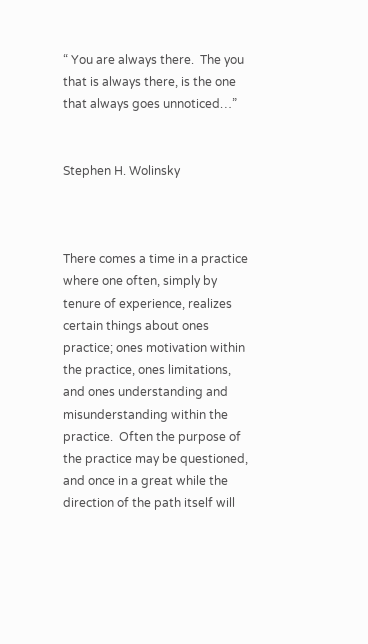“ You are always there.  The you that is always there, is the one that always goes unnoticed…”


Stephen H. Wolinsky



There comes a time in a practice where one often, simply by tenure of experience, realizes certain things about ones practice; ones motivation within the practice, ones limitations, and ones understanding and misunderstanding within the practice.  Often the purpose of the practice may be questioned, and once in a great while the direction of the path itself will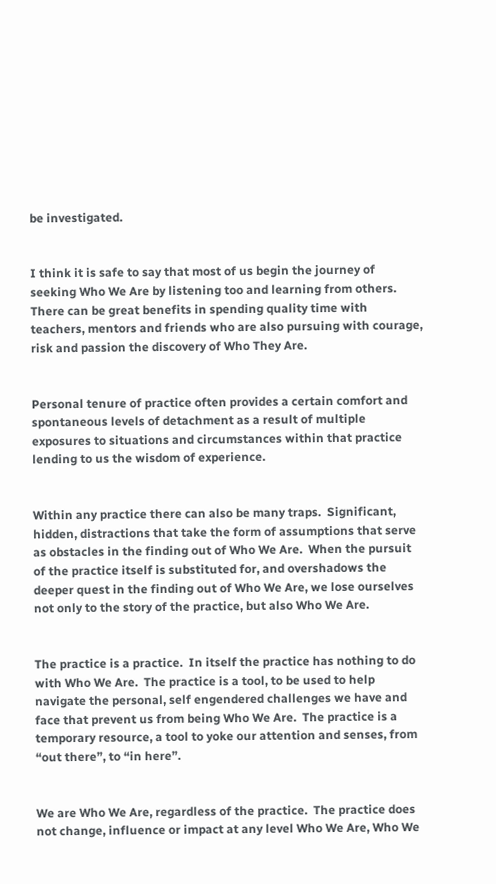be investigated.


I think it is safe to say that most of us begin the journey of seeking Who We Are by listening too and learning from others.  There can be great benefits in spending quality time with teachers, mentors and friends who are also pursuing with courage, risk and passion the discovery of Who They Are.


Personal tenure of practice often provides a certain comfort and spontaneous levels of detachment as a result of multiple exposures to situations and circumstances within that practice lending to us the wisdom of experience.


Within any practice there can also be many traps.  Significant, hidden, distractions that take the form of assumptions that serve as obstacles in the finding out of Who We Are.  When the pursuit of the practice itself is substituted for, and overshadows the deeper quest in the finding out of Who We Are, we lose ourselves not only to the story of the practice, but also Who We Are.


The practice is a practice.  In itself the practice has nothing to do with Who We Are.  The practice is a tool, to be used to help navigate the personal, self engendered challenges we have and face that prevent us from being Who We Are.  The practice is a temporary resource, a tool to yoke our attention and senses, from “out there”, to “in here”.


We are Who We Are, regardless of the practice.  The practice does not change, influence or impact at any level Who We Are, Who We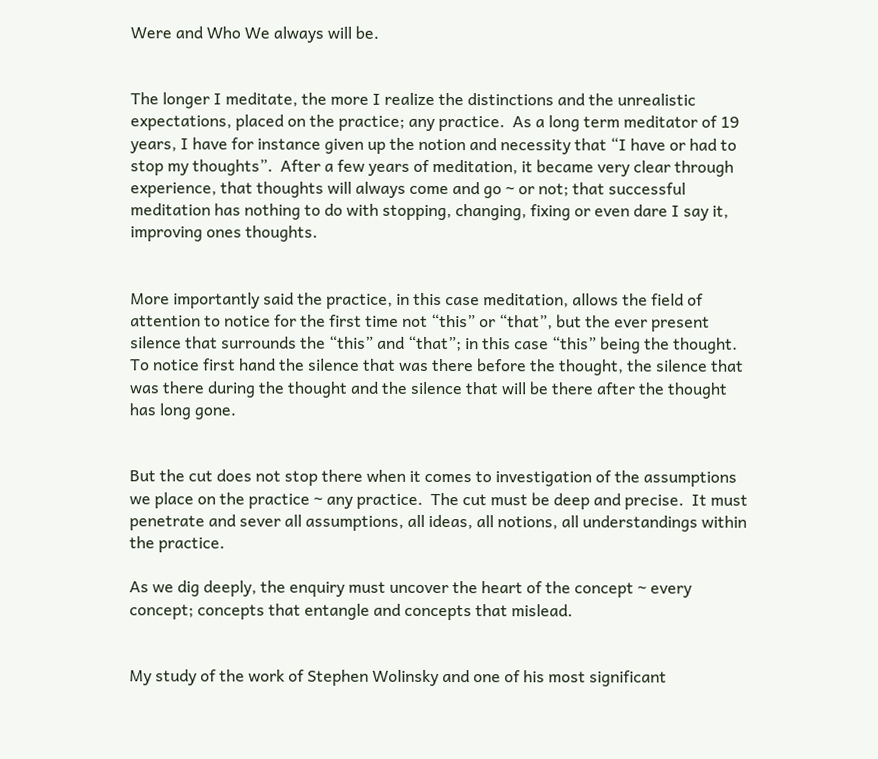Were and Who We always will be.


The longer I meditate, the more I realize the distinctions and the unrealistic expectations, placed on the practice; any practice.  As a long term meditator of 19 years, I have for instance given up the notion and necessity that “I have or had to stop my thoughts”.  After a few years of meditation, it became very clear through experience, that thoughts will always come and go ~ or not; that successful meditation has nothing to do with stopping, changing, fixing or even dare I say it, improving ones thoughts.


More importantly said the practice, in this case meditation, allows the field of attention to notice for the first time not “this” or “that”, but the ever present silence that surrounds the “this” and “that”; in this case “this” being the thought.  To notice first hand the silence that was there before the thought, the silence that was there during the thought and the silence that will be there after the thought has long gone.


But the cut does not stop there when it comes to investigation of the assumptions we place on the practice ~ any practice.  The cut must be deep and precise.  It must penetrate and sever all assumptions, all ideas, all notions, all understandings within the practice.

As we dig deeply, the enquiry must uncover the heart of the concept ~ every concept; concepts that entangle and concepts that mislead.


My study of the work of Stephen Wolinsky and one of his most significant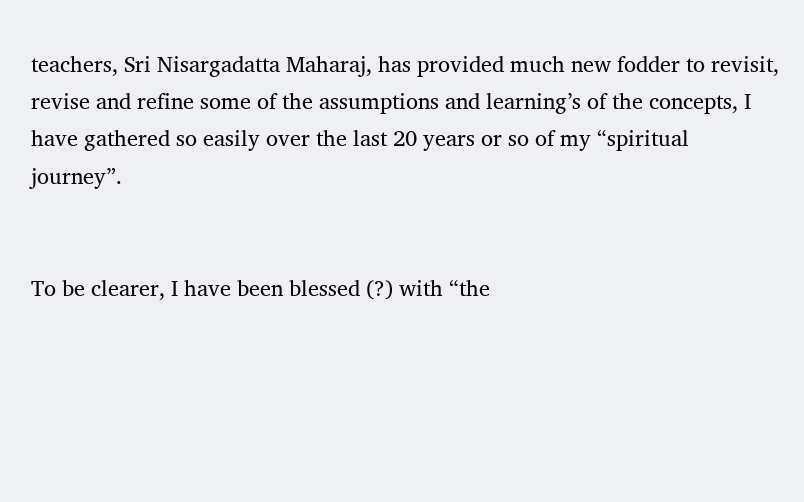teachers, Sri Nisargadatta Maharaj, has provided much new fodder to revisit, revise and refine some of the assumptions and learning’s of the concepts, I have gathered so easily over the last 20 years or so of my “spiritual journey”.


To be clearer, I have been blessed (?) with “the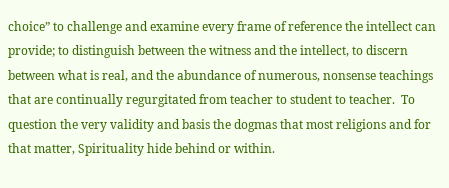choice” to challenge and examine every frame of reference the intellect can provide; to distinguish between the witness and the intellect, to discern between what is real, and the abundance of numerous, nonsense teachings that are continually regurgitated from teacher to student to teacher.  To question the very validity and basis the dogmas that most religions and for that matter, Spirituality hide behind or within.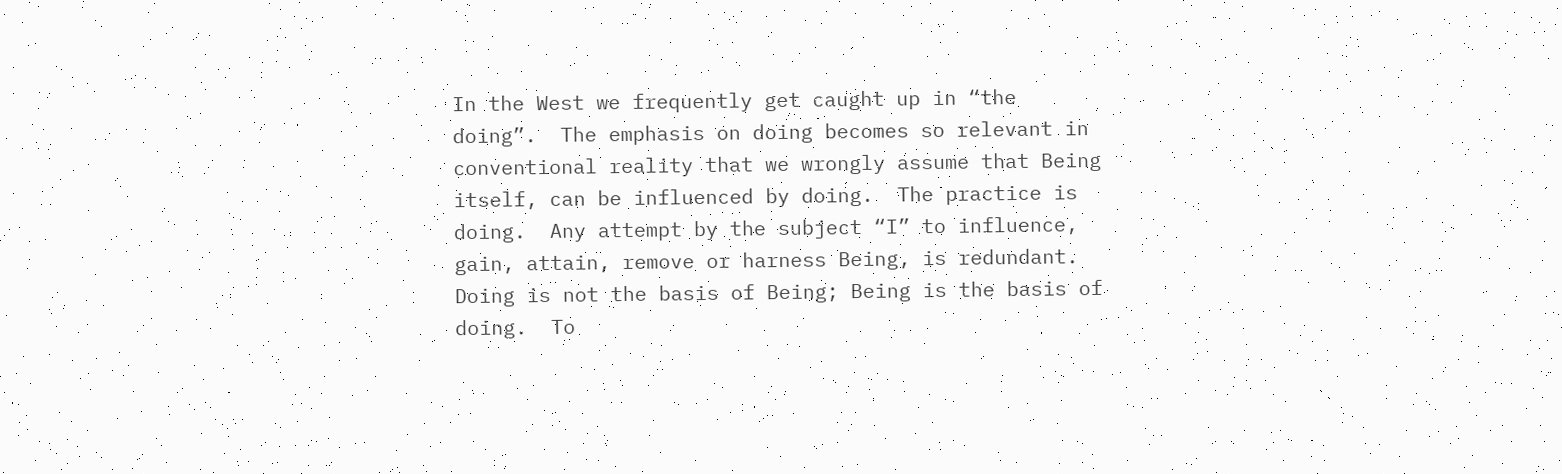In the West we frequently get caught up in “the doing”.  The emphasis on doing becomes so relevant in conventional reality that we wrongly assume that Being itself, can be influenced by doing.  The practice is doing.  Any attempt by the subject “I” to influence, gain, attain, remove or harness Being, is redundant.  Doing is not the basis of Being; Being is the basis of doing.  To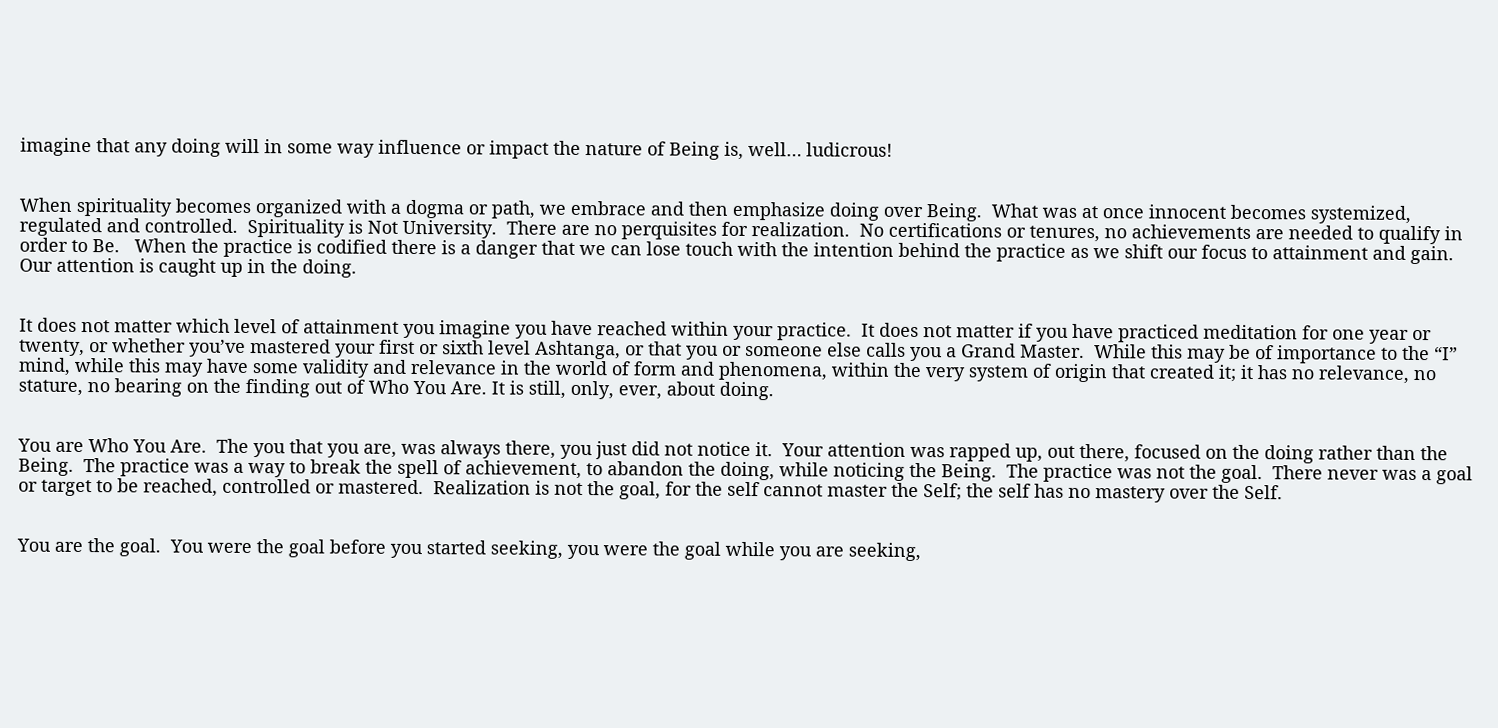imagine that any doing will in some way influence or impact the nature of Being is, well… ludicrous!


When spirituality becomes organized with a dogma or path, we embrace and then emphasize doing over Being.  What was at once innocent becomes systemized, regulated and controlled.  Spirituality is Not University.  There are no perquisites for realization.  No certifications or tenures, no achievements are needed to qualify in order to Be.   When the practice is codified there is a danger that we can lose touch with the intention behind the practice as we shift our focus to attainment and gain.  Our attention is caught up in the doing.


It does not matter which level of attainment you imagine you have reached within your practice.  It does not matter if you have practiced meditation for one year or twenty, or whether you’ve mastered your first or sixth level Ashtanga, or that you or someone else calls you a Grand Master.  While this may be of importance to the “I” mind, while this may have some validity and relevance in the world of form and phenomena, within the very system of origin that created it; it has no relevance, no stature, no bearing on the finding out of Who You Are. It is still, only, ever, about doing.


You are Who You Are.  The you that you are, was always there, you just did not notice it.  Your attention was rapped up, out there, focused on the doing rather than the Being.  The practice was a way to break the spell of achievement, to abandon the doing, while noticing the Being.  The practice was not the goal.  There never was a goal or target to be reached, controlled or mastered.  Realization is not the goal, for the self cannot master the Self; the self has no mastery over the Self.


You are the goal.  You were the goal before you started seeking, you were the goal while you are seeking,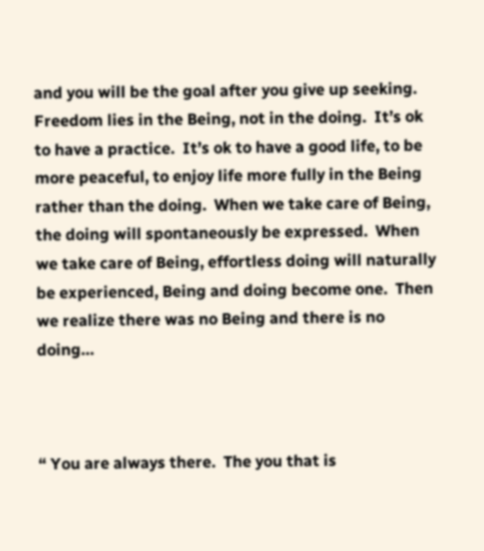and you will be the goal after you give up seeking.  Freedom lies in the Being, not in the doing.  It’s ok to have a practice.  It’s ok to have a good life, to be more peaceful, to enjoy life more fully in the Being rather than the doing.  When we take care of Being, the doing will spontaneously be expressed.  When we take care of Being, effortless doing will naturally be experienced, Being and doing become one.  Then we realize there was no Being and there is no doing…



“ You are always there.  The you that is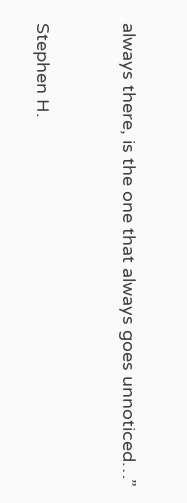always there, is the one that always goes unnoticed…”


Stephen H.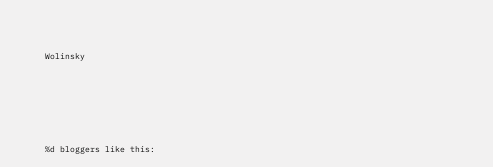Wolinsky





%d bloggers like this: